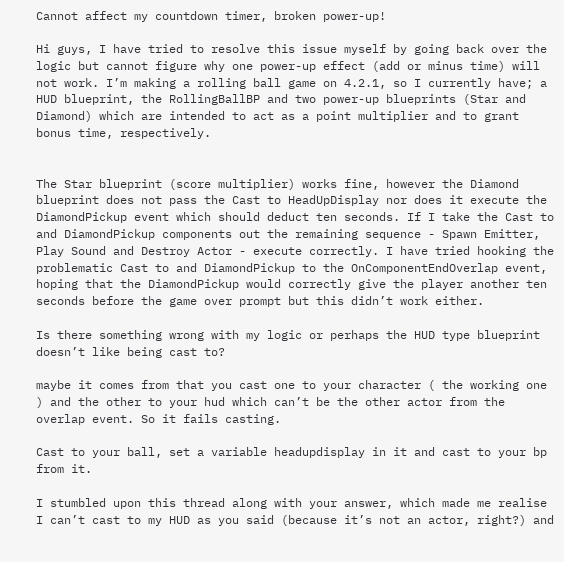Cannot affect my countdown timer, broken power-up!

Hi guys, I have tried to resolve this issue myself by going back over the logic but cannot figure why one power-up effect (add or minus time) will not work. I’m making a rolling ball game on 4.2.1, so I currently have; a HUD blueprint, the RollingBallBP and two power-up blueprints (Star and Diamond) which are intended to act as a point multiplier and to grant bonus time, respectively.


The Star blueprint (score multiplier) works fine, however the Diamond blueprint does not pass the Cast to HeadUpDisplay nor does it execute the DiamondPickup event which should deduct ten seconds. If I take the Cast to and DiamondPickup components out the remaining sequence - Spawn Emitter, Play Sound and Destroy Actor - execute correctly. I have tried hooking the problematic Cast to and DiamondPickup to the OnComponentEndOverlap event, hoping that the DiamondPickup would correctly give the player another ten seconds before the game over prompt but this didn’t work either.

Is there something wrong with my logic or perhaps the HUD type blueprint doesn’t like being cast to?

maybe it comes from that you cast one to your character ( the working one ) and the other to your hud which can’t be the other actor from the overlap event. So it fails casting.

Cast to your ball, set a variable headupdisplay in it and cast to your bp from it.

I stumbled upon this thread along with your answer, which made me realise I can’t cast to my HUD as you said (because it’s not an actor, right?) and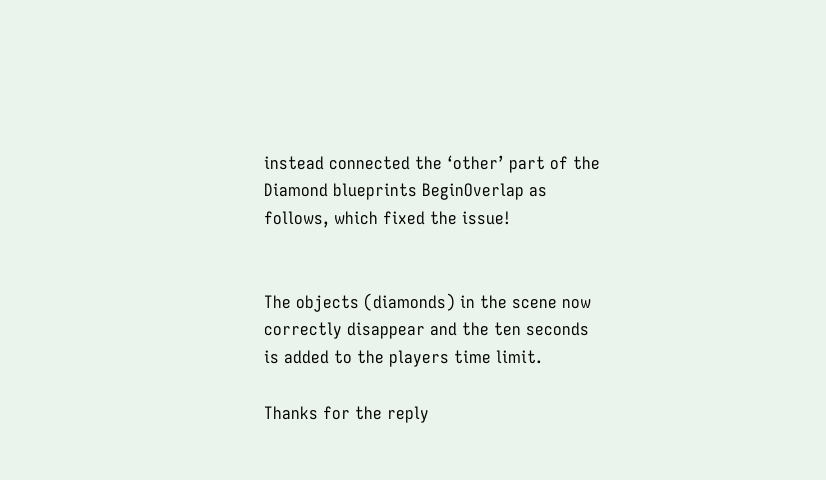instead connected the ‘other’ part of the Diamond blueprints BeginOverlap as follows, which fixed the issue!


The objects (diamonds) in the scene now correctly disappear and the ten seconds is added to the players time limit.

Thanks for the reply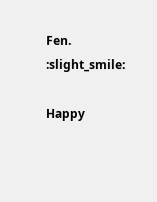Fen. :slight_smile:

Happy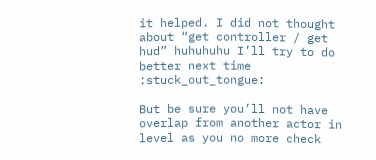it helped. I did not thought about “get controller / get hud” huhuhuhu I’ll try to do better next time :stuck_out_tongue:

But be sure you’ll not have overlap from another actor in level as you no more check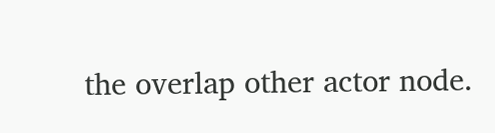the overlap other actor node.